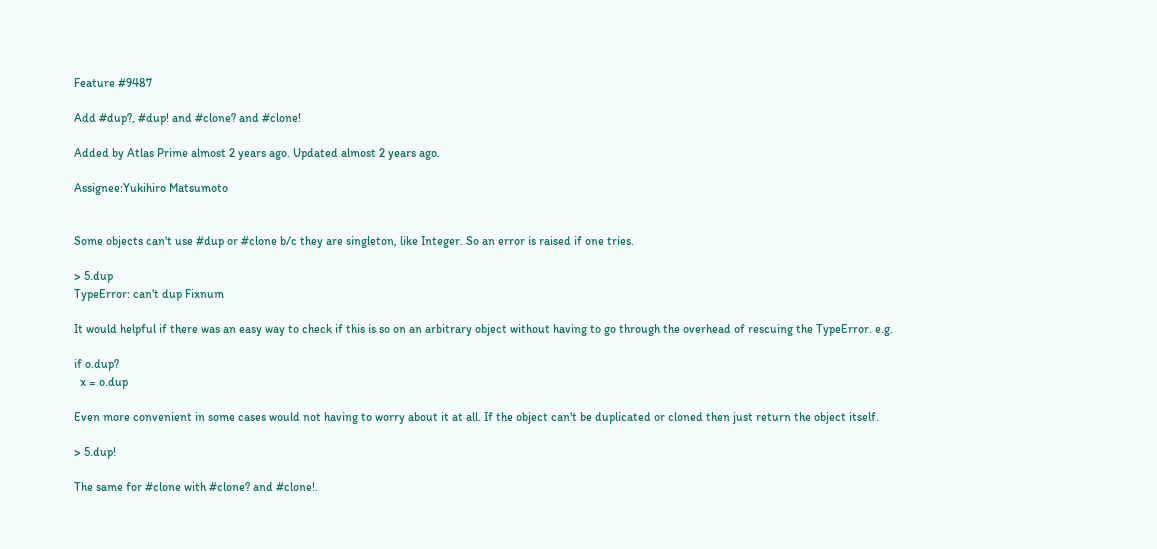Feature #9487

Add #dup?, #dup! and #clone? and #clone!

Added by Atlas Prime almost 2 years ago. Updated almost 2 years ago.

Assignee:Yukihiro Matsumoto


Some objects can't use #dup or #clone b/c they are singleton, like Integer. So an error is raised if one tries.

> 5.dup
TypeError: can't dup Fixnum

It would helpful if there was an easy way to check if this is so on an arbitrary object without having to go through the overhead of rescuing the TypeError. e.g.

if o.dup?
  x = o.dup

Even more convenient in some cases would not having to worry about it at all. If the object can't be duplicated or cloned then just return the object itself.

> 5.dup!

The same for #clone with #clone? and #clone!.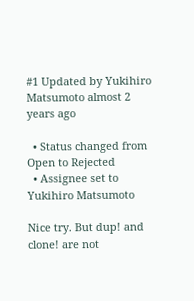#1 Updated by Yukihiro Matsumoto almost 2 years ago

  • Status changed from Open to Rejected
  • Assignee set to Yukihiro Matsumoto

Nice try. But dup! and clone! are not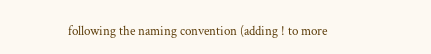following the naming convention (adding ! to more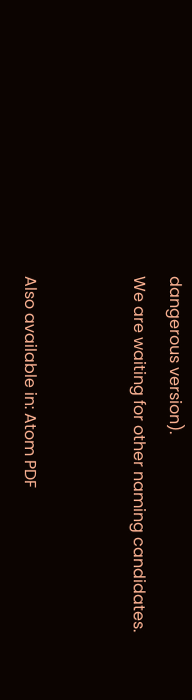dangerous version).
We are waiting for other naming candidates.


Also available in: Atom PDF